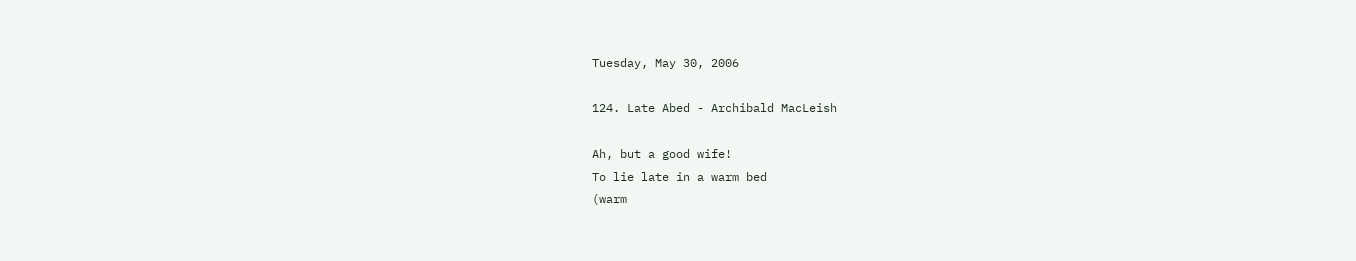Tuesday, May 30, 2006

124. Late Abed - Archibald MacLeish

Ah, but a good wife!
To lie late in a warm bed
(warm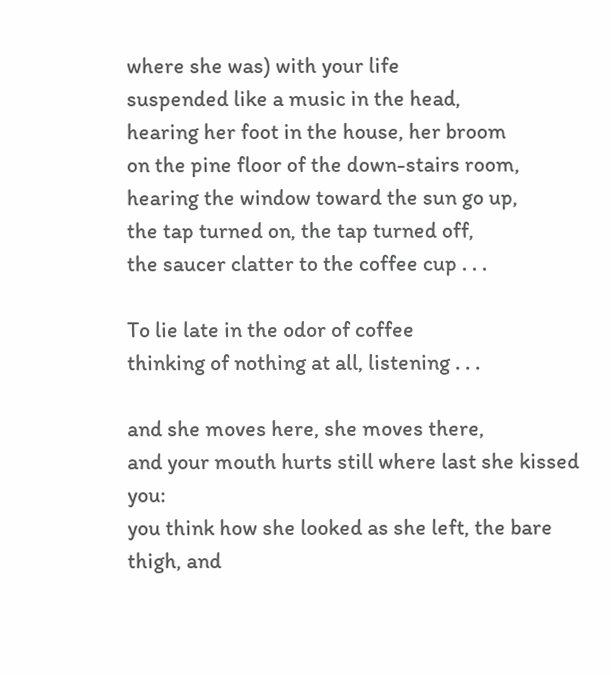where she was) with your life
suspended like a music in the head,
hearing her foot in the house, her broom
on the pine floor of the down-stairs room,
hearing the window toward the sun go up,
the tap turned on, the tap turned off,
the saucer clatter to the coffee cup . . .

To lie late in the odor of coffee
thinking of nothing at all, listening . . .

and she moves here, she moves there,
and your mouth hurts still where last she kissed you:
you think how she looked as she left, the bare
thigh, and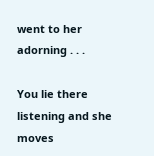went to her adorning . . .

You lie there listening and she moves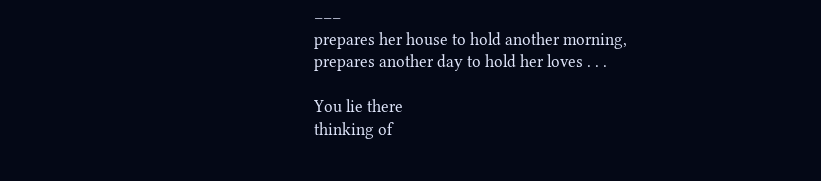–––
prepares her house to hold another morning,
prepares another day to hold her loves . . .

You lie there
thinking of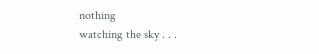nothing
watching the sky . . .